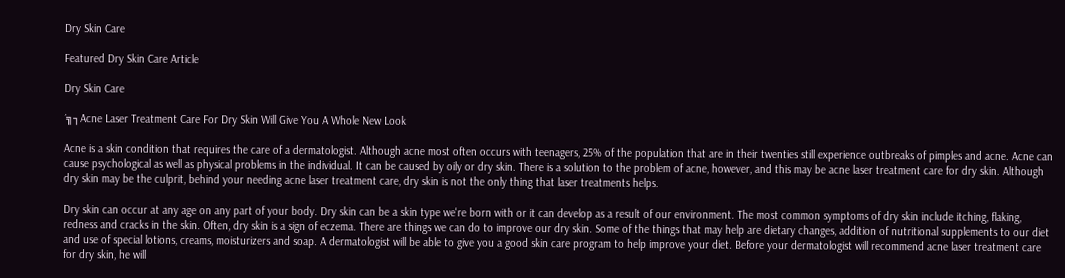Dry Skin Care

Featured Dry Skin Care Article

Dry Skin Care

´╗┐Acne Laser Treatment Care For Dry Skin Will Give You A Whole New Look

Acne is a skin condition that requires the care of a dermatologist. Although acne most often occurs with teenagers, 25% of the population that are in their twenties still experience outbreaks of pimples and acne. Acne can cause psychological as well as physical problems in the individual. It can be caused by oily or dry skin. There is a solution to the problem of acne, however, and this may be acne laser treatment care for dry skin. Although dry skin may be the culprit, behind your needing acne laser treatment care, dry skin is not the only thing that laser treatments helps.

Dry skin can occur at any age on any part of your body. Dry skin can be a skin type we're born with or it can develop as a result of our environment. The most common symptoms of dry skin include itching, flaking, redness and cracks in the skin. Often, dry skin is a sign of eczema. There are things we can do to improve our dry skin. Some of the things that may help are dietary changes, addition of nutritional supplements to our diet and use of special lotions, creams, moisturizers and soap. A dermatologist will be able to give you a good skin care program to help improve your diet. Before your dermatologist will recommend acne laser treatment care for dry skin, he will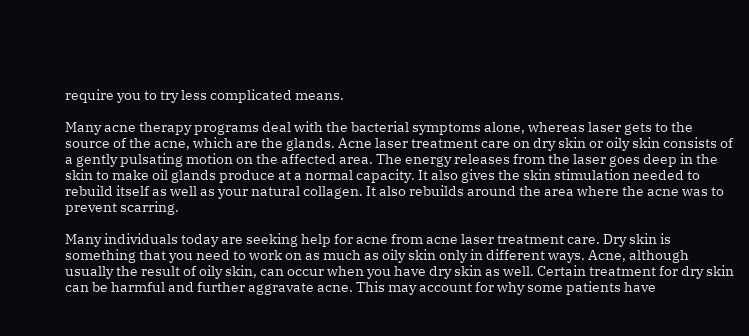require you to try less complicated means.

Many acne therapy programs deal with the bacterial symptoms alone, whereas laser gets to the source of the acne, which are the glands. Acne laser treatment care on dry skin or oily skin consists of a gently pulsating motion on the affected area. The energy releases from the laser goes deep in the skin to make oil glands produce at a normal capacity. It also gives the skin stimulation needed to rebuild itself as well as your natural collagen. It also rebuilds around the area where the acne was to prevent scarring.

Many individuals today are seeking help for acne from acne laser treatment care. Dry skin is something that you need to work on as much as oily skin only in different ways. Acne, although usually the result of oily skin, can occur when you have dry skin as well. Certain treatment for dry skin can be harmful and further aggravate acne. This may account for why some patients have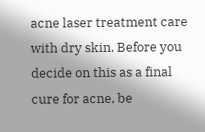acne laser treatment care with dry skin. Before you decide on this as a final cure for acne, be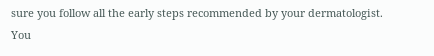sure you follow all the early steps recommended by your dermatologist. You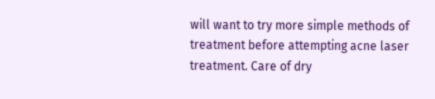will want to try more simple methods of treatment before attempting acne laser treatment. Care of dry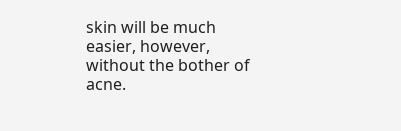skin will be much easier, however, without the bother of acne.